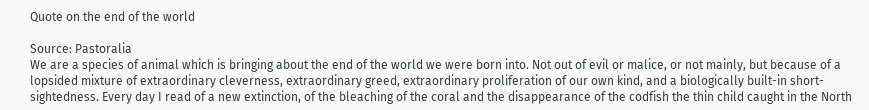Quote on the end of the world

Source: Pastoralia
We are a species of animal which is bringing about the end of the world we were born into. Not out of evil or malice, or not mainly, but because of a lopsided mixture of extraordinary cleverness, extraordinary greed, extraordinary proliferation of our own kind, and a biologically built-in short-sightedness. Every day I read of a new extinction, of the bleaching of the coral and the disappearance of the codfish the thin child caught in the North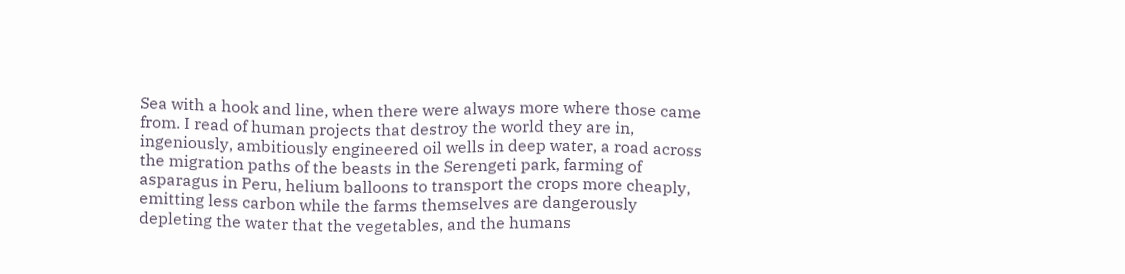Sea with a hook and line, when there were always more where those came from. I read of human projects that destroy the world they are in, ingeniously, ambitiously engineered oil wells in deep water, a road across the migration paths of the beasts in the Serengeti park, farming of asparagus in Peru, helium balloons to transport the crops more cheaply, emitting less carbon while the farms themselves are dangerously depleting the water that the vegetables, and the humans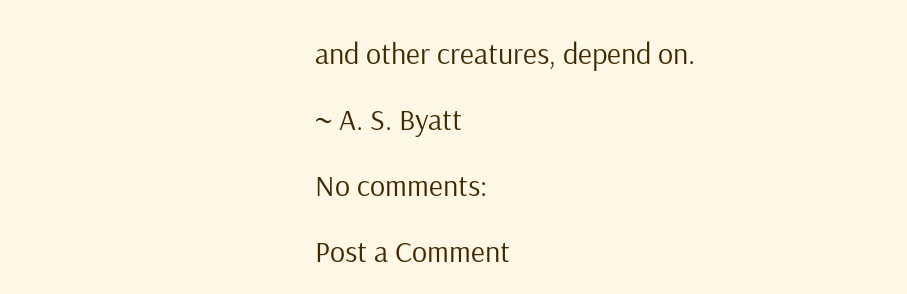and other creatures, depend on.

~ A. S. Byatt

No comments:

Post a Comment